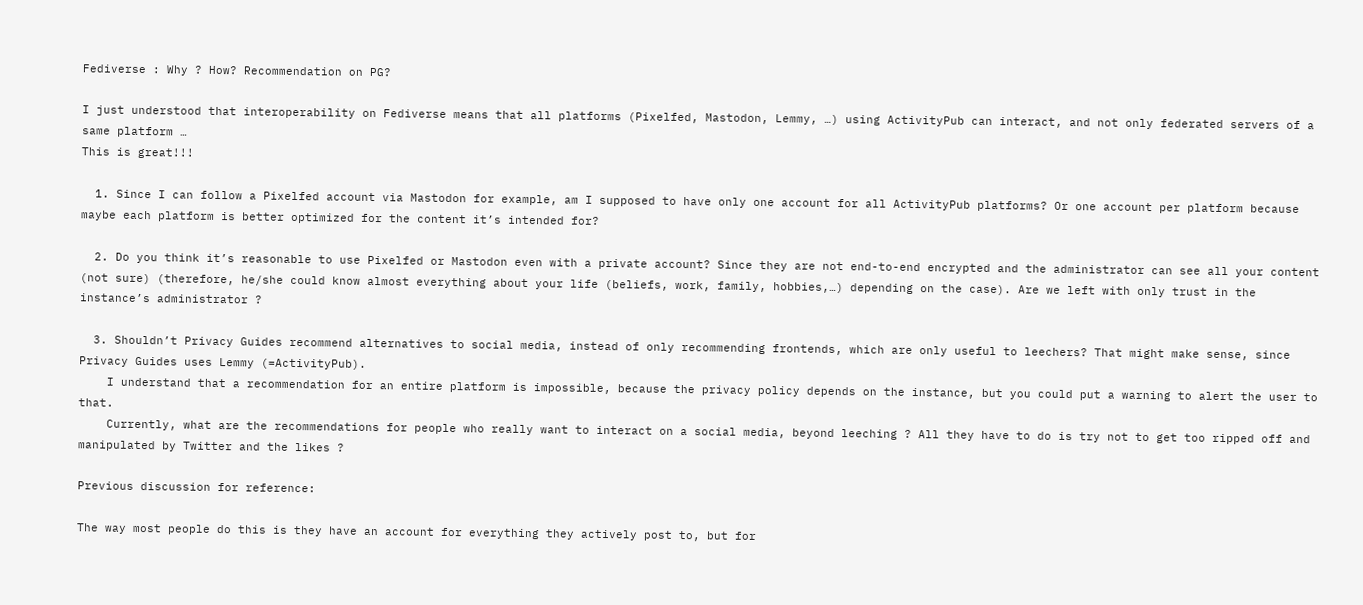Fediverse : Why ? How? Recommendation on PG?

I just understood that interoperability on Fediverse means that all platforms (Pixelfed, Mastodon, Lemmy, …) using ActivityPub can interact, and not only federated servers of a same platform …
This is great!!!

  1. Since I can follow a Pixelfed account via Mastodon for example, am I supposed to have only one account for all ActivityPub platforms? Or one account per platform because maybe each platform is better optimized for the content it’s intended for?

  2. Do you think it’s reasonable to use Pixelfed or Mastodon even with a private account? Since they are not end-to-end encrypted and the administrator can see all your content (not sure) (therefore, he/she could know almost everything about your life (beliefs, work, family, hobbies,…) depending on the case). Are we left with only trust in the instance’s administrator ?

  3. Shouldn’t Privacy Guides recommend alternatives to social media, instead of only recommending frontends, which are only useful to leechers? That might make sense, since Privacy Guides uses Lemmy (=ActivityPub).
    I understand that a recommendation for an entire platform is impossible, because the privacy policy depends on the instance, but you could put a warning to alert the user to that.
    Currently, what are the recommendations for people who really want to interact on a social media, beyond leeching ? All they have to do is try not to get too ripped off and manipulated by Twitter and the likes ?

Previous discussion for reference:

The way most people do this is they have an account for everything they actively post to, but for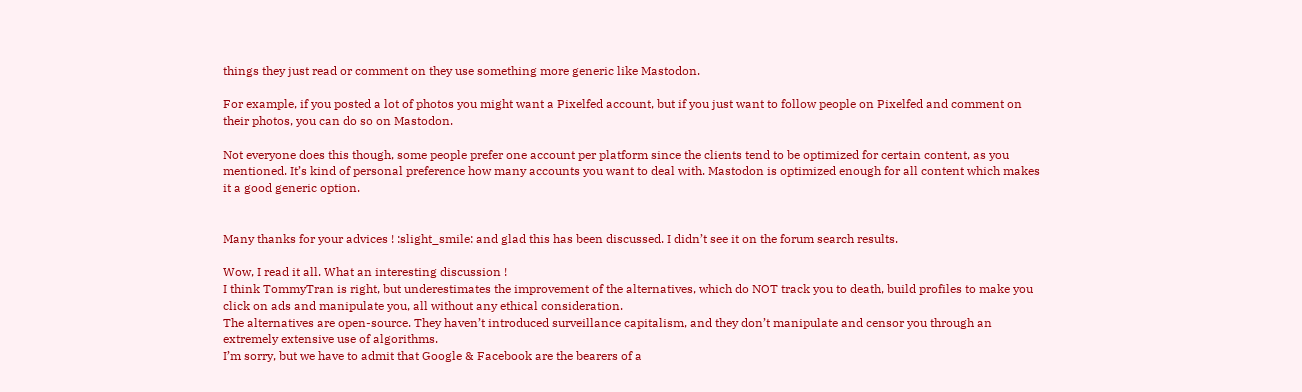things they just read or comment on they use something more generic like Mastodon.

For example, if you posted a lot of photos you might want a Pixelfed account, but if you just want to follow people on Pixelfed and comment on their photos, you can do so on Mastodon.

Not everyone does this though, some people prefer one account per platform since the clients tend to be optimized for certain content, as you mentioned. It’s kind of personal preference how many accounts you want to deal with. Mastodon is optimized enough for all content which makes it a good generic option.


Many thanks for your advices ! :slight_smile: and glad this has been discussed. I didn’t see it on the forum search results.

Wow, I read it all. What an interesting discussion !
I think TommyTran is right, but underestimates the improvement of the alternatives, which do NOT track you to death, build profiles to make you click on ads and manipulate you, all without any ethical consideration.
The alternatives are open-source. They haven’t introduced surveillance capitalism, and they don’t manipulate and censor you through an extremely extensive use of algorithms.
I’m sorry, but we have to admit that Google & Facebook are the bearers of a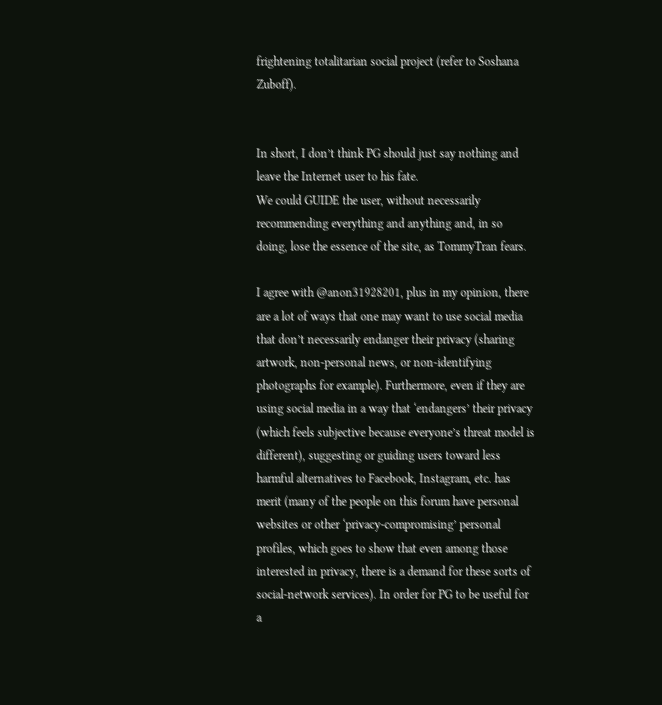frightening totalitarian social project (refer to Soshana Zuboff).


In short, I don’t think PG should just say nothing and leave the Internet user to his fate.
We could GUIDE the user, without necessarily recommending everything and anything and, in so doing, lose the essence of the site, as TommyTran fears.

I agree with @anon31928201, plus in my opinion, there are a lot of ways that one may want to use social media that don’t necessarily endanger their privacy (sharing artwork, non-personal news, or non-identifying photographs for example). Furthermore, even if they are using social media in a way that ‘endangers’ their privacy (which feels subjective because everyone’s threat model is different), suggesting or guiding users toward less harmful alternatives to Facebook, Instagram, etc. has merit (many of the people on this forum have personal websites or other ‘privacy-compromising’ personal profiles, which goes to show that even among those interested in privacy, there is a demand for these sorts of social-network services). In order for PG to be useful for a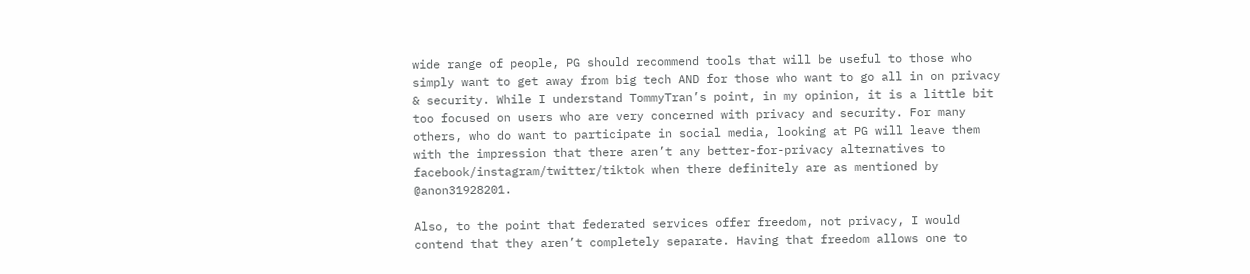wide range of people, PG should recommend tools that will be useful to those who simply want to get away from big tech AND for those who want to go all in on privacy & security. While I understand TommyTran’s point, in my opinion, it is a little bit too focused on users who are very concerned with privacy and security. For many others, who do want to participate in social media, looking at PG will leave them with the impression that there aren’t any better-for-privacy alternatives to facebook/instagram/twitter/tiktok when there definitely are as mentioned by @anon31928201.

Also, to the point that federated services offer freedom, not privacy, I would contend that they aren’t completely separate. Having that freedom allows one to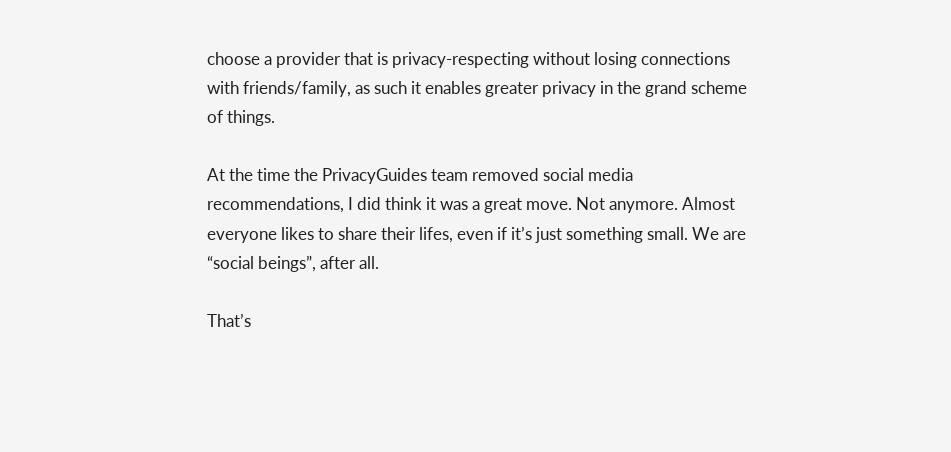choose a provider that is privacy-respecting without losing connections with friends/family, as such it enables greater privacy in the grand scheme of things.

At the time the PrivacyGuides team removed social media recommendations, I did think it was a great move. Not anymore. Almost everyone likes to share their lifes, even if it’s just something small. We are “social beings”, after all.

That’s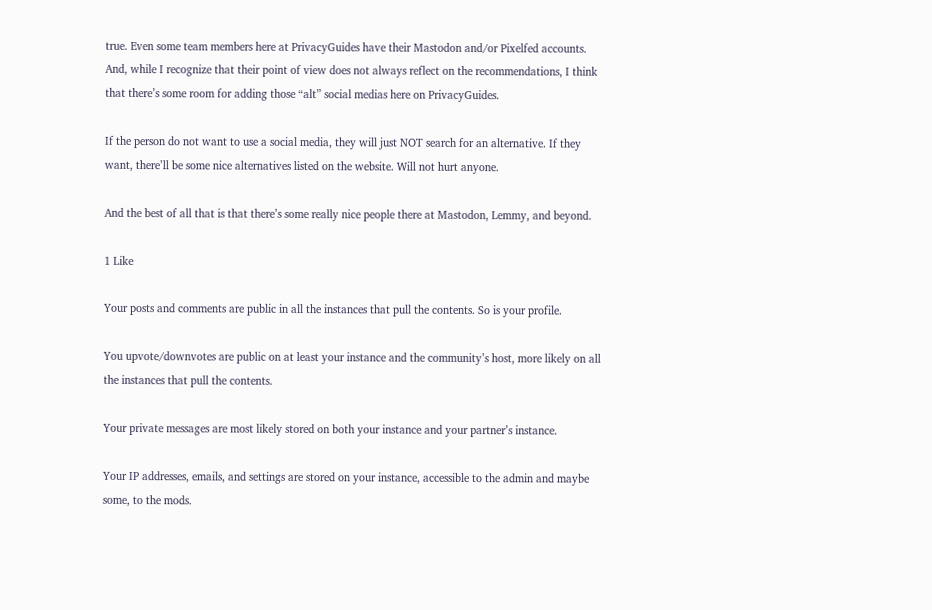true. Even some team members here at PrivacyGuides have their Mastodon and/or Pixelfed accounts. And, while I recognize that their point of view does not always reflect on the recommendations, I think that there’s some room for adding those “alt” social medias here on PrivacyGuides.

If the person do not want to use a social media, they will just NOT search for an alternative. If they want, there’ll be some nice alternatives listed on the website. Will not hurt anyone.

And the best of all that is that there’s some really nice people there at Mastodon, Lemmy, and beyond.

1 Like

Your posts and comments are public in all the instances that pull the contents. So is your profile.

You upvote/downvotes are public on at least your instance and the community’s host, more likely on all the instances that pull the contents.

Your private messages are most likely stored on both your instance and your partner’s instance.

Your IP addresses, emails, and settings are stored on your instance, accessible to the admin and maybe some, to the mods.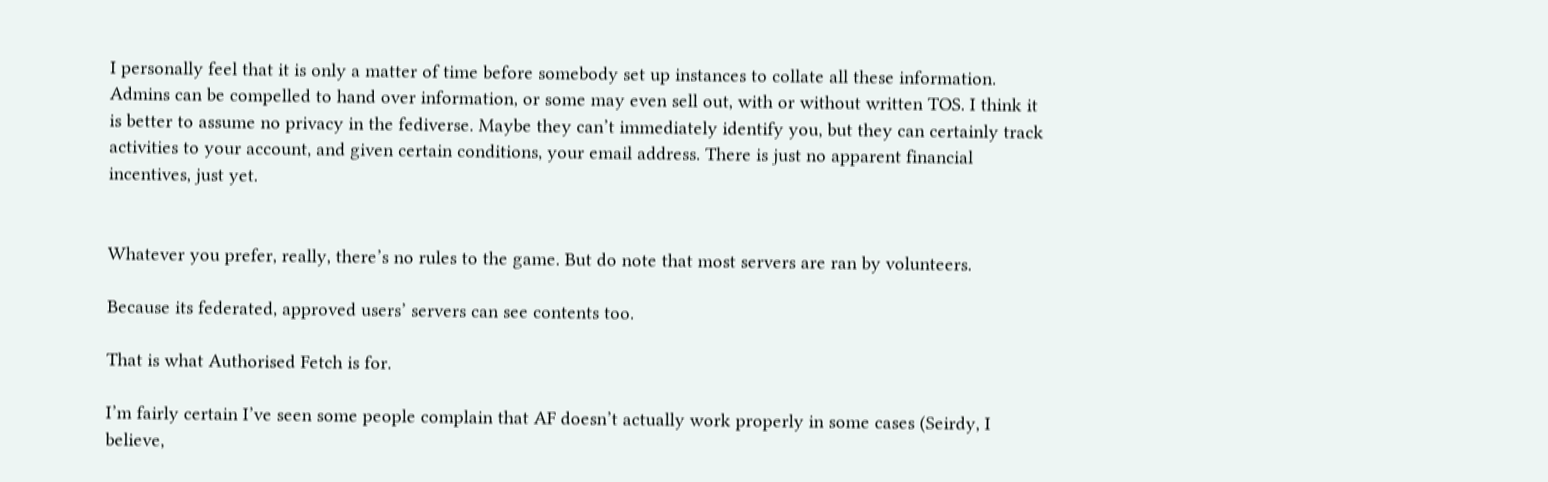I personally feel that it is only a matter of time before somebody set up instances to collate all these information. Admins can be compelled to hand over information, or some may even sell out, with or without written TOS. I think it is better to assume no privacy in the fediverse. Maybe they can’t immediately identify you, but they can certainly track activities to your account, and given certain conditions, your email address. There is just no apparent financial incentives, just yet.


Whatever you prefer, really, there’s no rules to the game. But do note that most servers are ran by volunteers.

Because its federated, approved users’ servers can see contents too.

That is what Authorised Fetch is for.

I’m fairly certain I’ve seen some people complain that AF doesn’t actually work properly in some cases (Seirdy, I believe,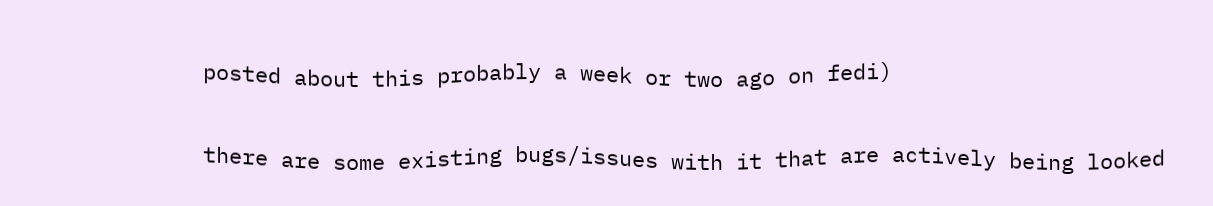posted about this probably a week or two ago on fedi)

there are some existing bugs/issues with it that are actively being looked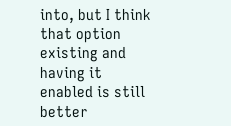into, but I think that option existing and having it enabled is still better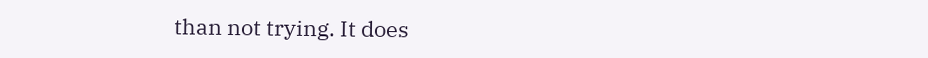than not trying. It does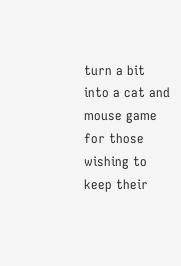turn a bit into a cat and mouse game for those wishing to keep their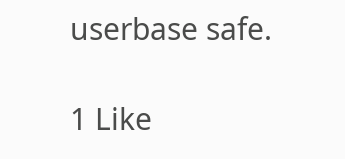userbase safe.

1 Like